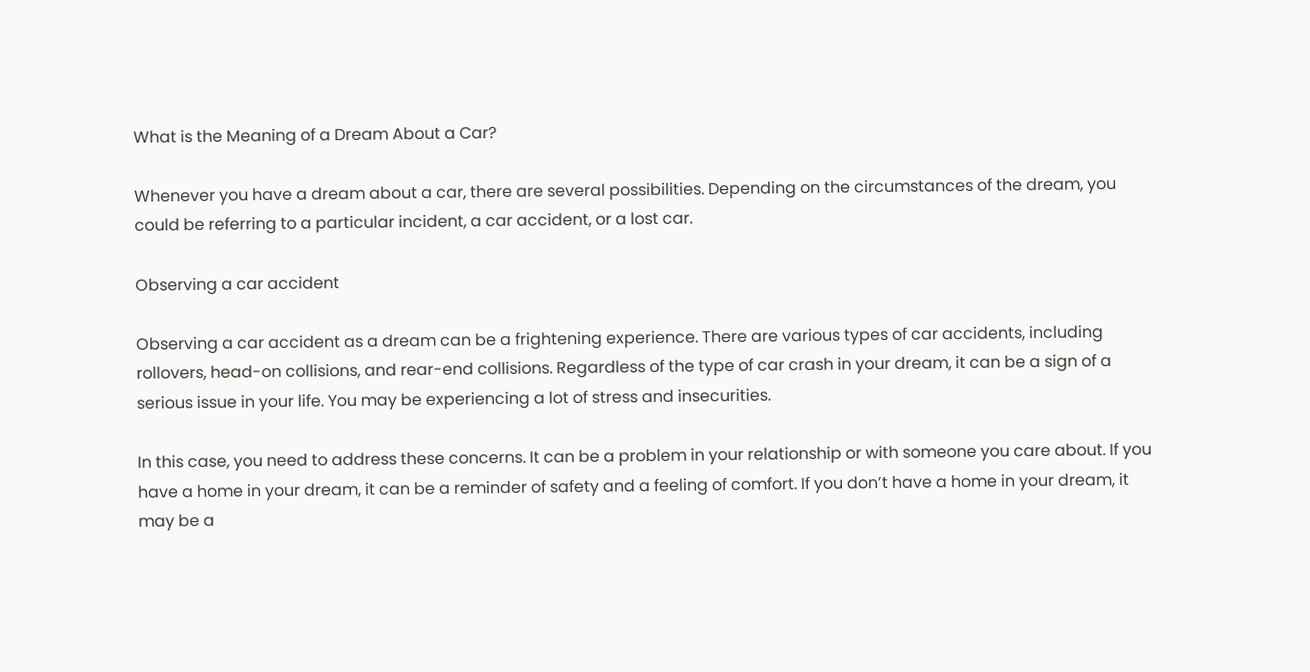What is the Meaning of a Dream About a Car?

Whenever you have a dream about a car, there are several possibilities. Depending on the circumstances of the dream, you could be referring to a particular incident, a car accident, or a lost car.

Observing a car accident

Observing a car accident as a dream can be a frightening experience. There are various types of car accidents, including rollovers, head-on collisions, and rear-end collisions. Regardless of the type of car crash in your dream, it can be a sign of a serious issue in your life. You may be experiencing a lot of stress and insecurities.

In this case, you need to address these concerns. It can be a problem in your relationship or with someone you care about. If you have a home in your dream, it can be a reminder of safety and a feeling of comfort. If you don’t have a home in your dream, it may be a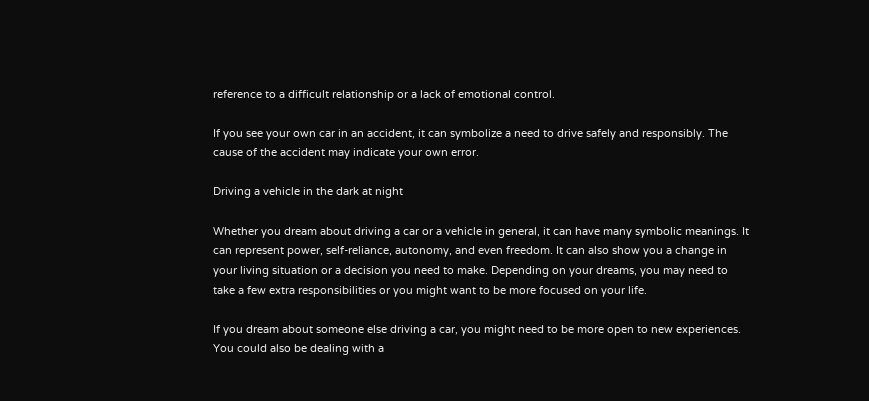reference to a difficult relationship or a lack of emotional control.

If you see your own car in an accident, it can symbolize a need to drive safely and responsibly. The cause of the accident may indicate your own error.

Driving a vehicle in the dark at night

Whether you dream about driving a car or a vehicle in general, it can have many symbolic meanings. It can represent power, self-reliance, autonomy, and even freedom. It can also show you a change in your living situation or a decision you need to make. Depending on your dreams, you may need to take a few extra responsibilities or you might want to be more focused on your life.

If you dream about someone else driving a car, you might need to be more open to new experiences. You could also be dealing with a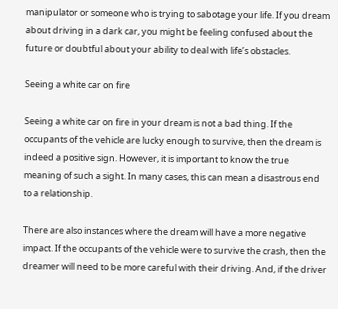manipulator or someone who is trying to sabotage your life. If you dream about driving in a dark car, you might be feeling confused about the future or doubtful about your ability to deal with life’s obstacles.

Seeing a white car on fire

Seeing a white car on fire in your dream is not a bad thing. If the occupants of the vehicle are lucky enough to survive, then the dream is indeed a positive sign. However, it is important to know the true meaning of such a sight. In many cases, this can mean a disastrous end to a relationship.

There are also instances where the dream will have a more negative impact. If the occupants of the vehicle were to survive the crash, then the dreamer will need to be more careful with their driving. And, if the driver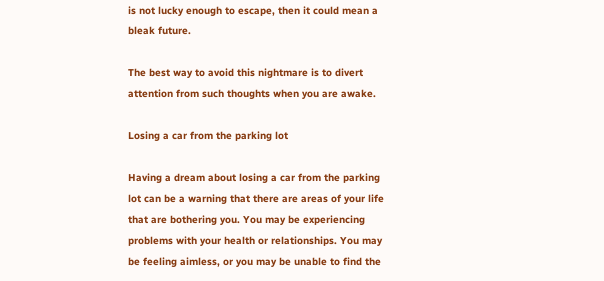is not lucky enough to escape, then it could mean a bleak future.

The best way to avoid this nightmare is to divert attention from such thoughts when you are awake.

Losing a car from the parking lot

Having a dream about losing a car from the parking lot can be a warning that there are areas of your life that are bothering you. You may be experiencing problems with your health or relationships. You may be feeling aimless, or you may be unable to find the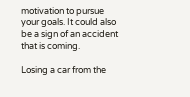motivation to pursue your goals. It could also be a sign of an accident that is coming.

Losing a car from the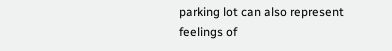parking lot can also represent feelings of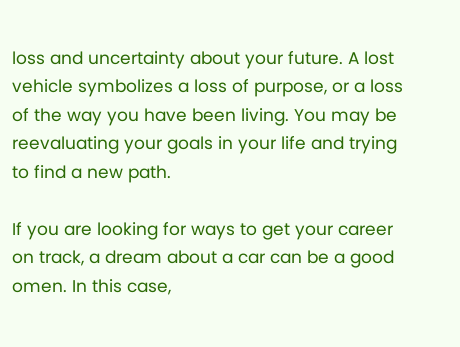loss and uncertainty about your future. A lost vehicle symbolizes a loss of purpose, or a loss of the way you have been living. You may be reevaluating your goals in your life and trying to find a new path.

If you are looking for ways to get your career on track, a dream about a car can be a good omen. In this case,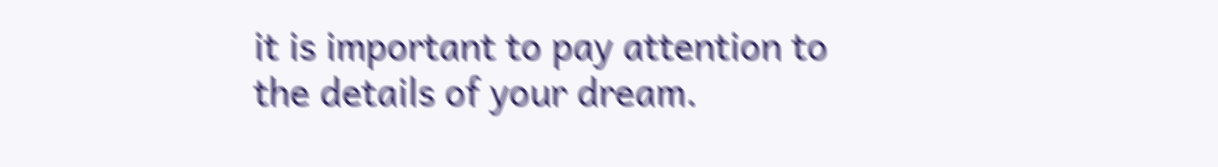it is important to pay attention to the details of your dream.